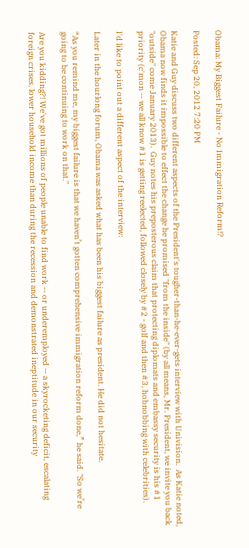Obama: My Biggest Failure - No Immigration Reform!?

Posted: Sep 20, 2012 7:20 PM

Katie and Guy discuss two different aspects of the President's tougher-than-he-ever-gets interview with Univision.  As Katie noted, Obama now finds it impossible to effect the change he promised "from the inside" (by all means, Mr. President, we invite you back "outside" come January 2013).  Guy notes his preposterous claim that protecting diplomats and embassy security is his #1 priority (c'mon -- we all know #1 is getting reelected, followed closely by #2 - golf and then #3, hobnobbing with celebrities).

I'd like to point out a different aspect of the interview:

Later in the hourlong forum, Obama was asked what has been his biggest failure as president. He did not hesitate.

“As you remind me, my biggest failure is that we haven’t gotten comprehensive immigration reform done,” he said. "So we’re going to be continuing to work on that."

Are you kidding?! We've got millions of people unable to find work -- or underemployed -- a skyrocketing deficit, escalating foreign crises, lower household income than during the recession and demonstrated ineptitude in our security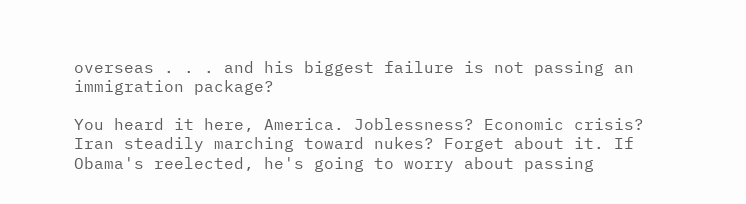overseas . . . and his biggest failure is not passing an immigration package?

You heard it here, America. Joblessness? Economic crisis? Iran steadily marching toward nukes? Forget about it. If Obama's reelected, he's going to worry about passing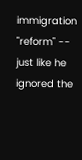immigration "reform" -- just like he ignored the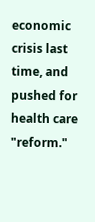economic crisis last time, and pushed for health care "reform."